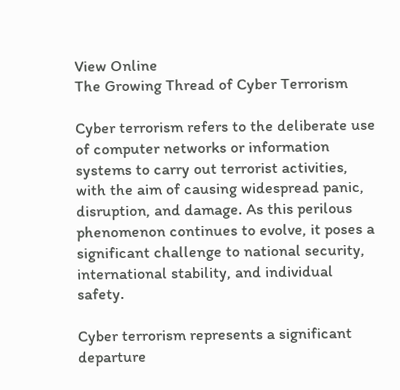View Online
The Growing Thread of Cyber Terrorism

Cyber terrorism refers to the deliberate use of computer networks or information systems to carry out terrorist activities, with the aim of causing widespread panic, disruption, and damage. As this perilous phenomenon continues to evolve, it poses a significant challenge to national security, international stability, and individual safety.

Cyber terrorism represents a significant departure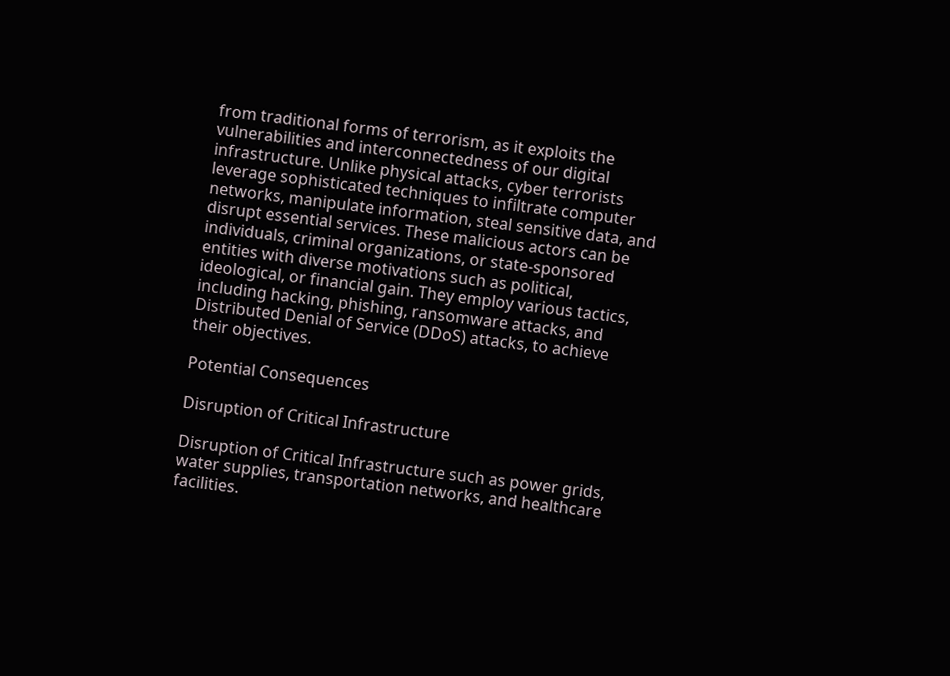from traditional forms of terrorism, as it exploits the vulnerabilities and interconnectedness of our digital infrastructure. Unlike physical attacks, cyber terrorists leverage sophisticated techniques to infiltrate computer networks, manipulate information, steal sensitive data, and disrupt essential services. These malicious actors can be individuals, criminal organizations, or state-sponsored entities with diverse motivations such as political, ideological, or financial gain. They employ various tactics, including hacking, phishing, ransomware attacks, and Distributed Denial of Service (DDoS) attacks, to achieve their objectives.

Potential Consequences

Disruption of Critical Infrastructure

Disruption of Critical Infrastructure such as power grids, water supplies, transportation networks, and healthcare facilities.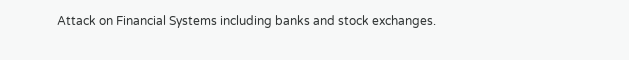Attack on Financial Systems including banks and stock exchanges.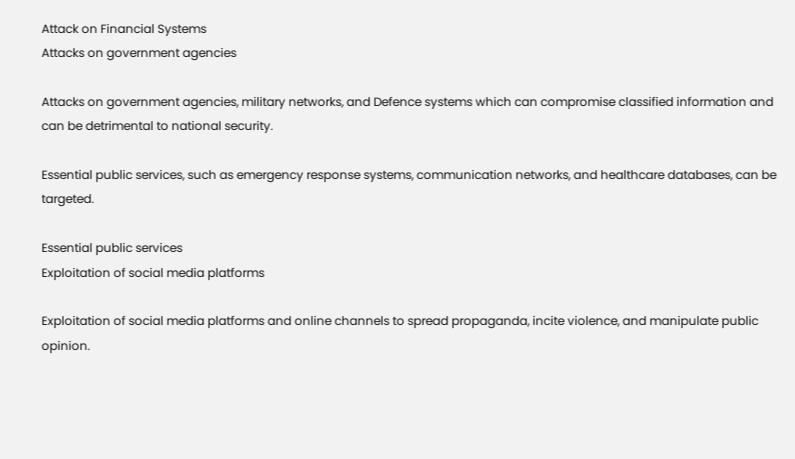Attack on Financial Systems
Attacks on government agencies

Attacks on government agencies, military networks, and Defence systems which can compromise classified information and can be detrimental to national security.

Essential public services, such as emergency response systems, communication networks, and healthcare databases, can be targeted.

Essential public services
Exploitation of social media platforms

Exploitation of social media platforms and online channels to spread propaganda, incite violence, and manipulate public opinion.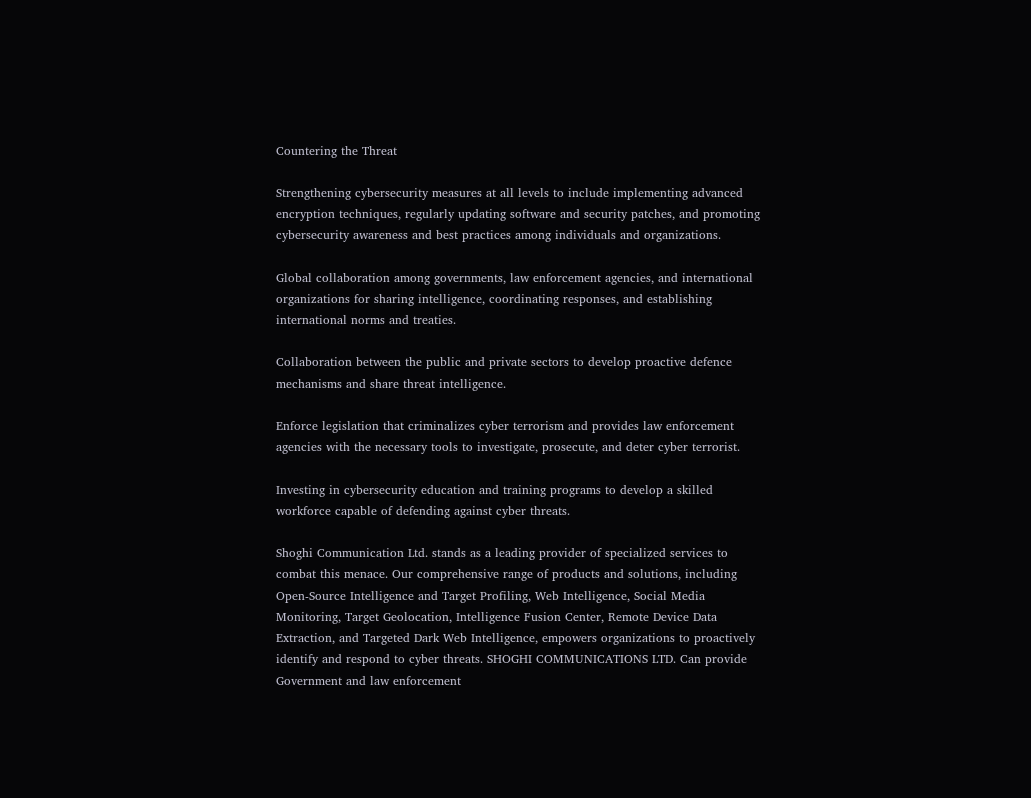Countering the Threat

Strengthening cybersecurity measures at all levels to include implementing advanced encryption techniques, regularly updating software and security patches, and promoting cybersecurity awareness and best practices among individuals and organizations.

Global collaboration among governments, law enforcement agencies, and international organizations for sharing intelligence, coordinating responses, and establishing international norms and treaties.

Collaboration between the public and private sectors to develop proactive defence mechanisms and share threat intelligence.

Enforce legislation that criminalizes cyber terrorism and provides law enforcement agencies with the necessary tools to investigate, prosecute, and deter cyber terrorist.

Investing in cybersecurity education and training programs to develop a skilled workforce capable of defending against cyber threats.

Shoghi Communication Ltd. stands as a leading provider of specialized services to combat this menace. Our comprehensive range of products and solutions, including Open-Source Intelligence and Target Profiling, Web Intelligence, Social Media Monitoring, Target Geolocation, Intelligence Fusion Center, Remote Device Data Extraction, and Targeted Dark Web Intelligence, empowers organizations to proactively identify and respond to cyber threats. SHOGHI COMMUNICATIONS LTD. Can provide Government and law enforcement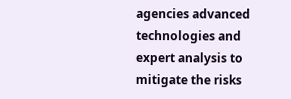agencies advanced technologies and expert analysis to mitigate the risks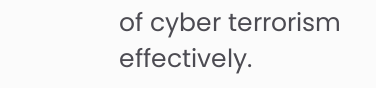of cyber terrorism effectively.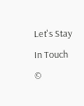Let's Stay In Touch
©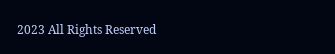2023 All Rights Reserved